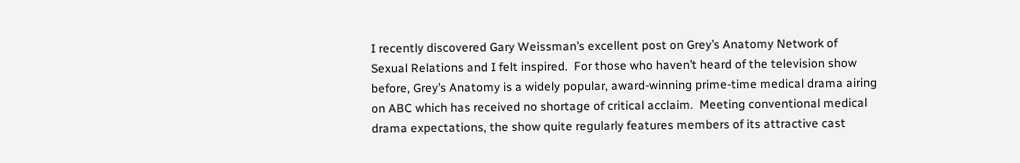I recently discovered Gary Weissman’s excellent post on Grey’s Anatomy Network of Sexual Relations and I felt inspired.  For those who haven’t heard of the television show before, Grey’s Anatomy is a widely popular, award-winning prime-time medical drama airing on ABC which has received no shortage of critical acclaim.  Meeting conventional medical drama expectations, the show quite regularly features members of its attractive cast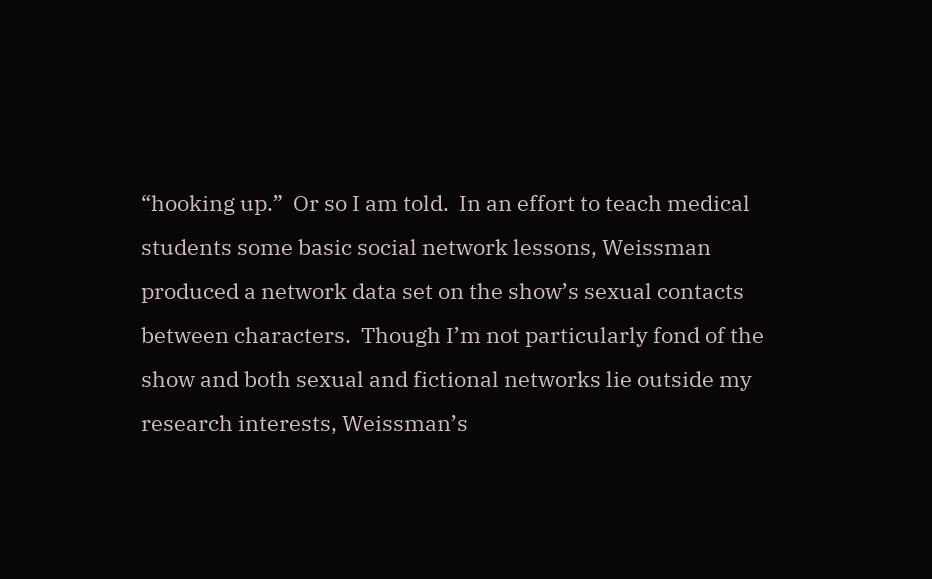“hooking up.”  Or so I am told.  In an effort to teach medical students some basic social network lessons, Weissman produced a network data set on the show’s sexual contacts between characters.  Though I’m not particularly fond of the show and both sexual and fictional networks lie outside my research interests, Weissman’s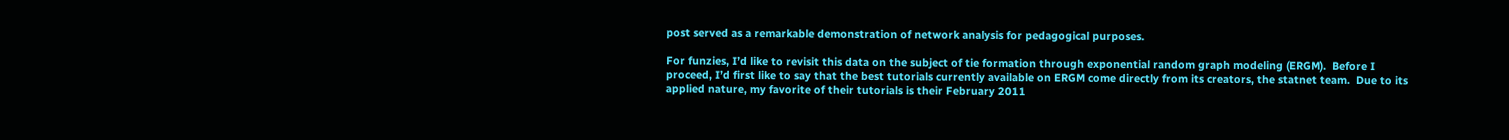post served as a remarkable demonstration of network analysis for pedagogical purposes.

For funzies, I’d like to revisit this data on the subject of tie formation through exponential random graph modeling (ERGM).  Before I proceed, I’d first like to say that the best tutorials currently available on ERGM come directly from its creators, the statnet team.  Due to its applied nature, my favorite of their tutorials is their February 2011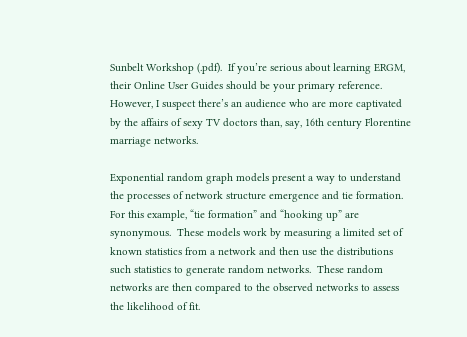Sunbelt Workshop (.pdf).  If you’re serious about learning ERGM, their Online User Guides should be your primary reference.  However, I suspect there’s an audience who are more captivated by the affairs of sexy TV doctors than, say, 16th century Florentine marriage networks.

Exponential random graph models present a way to understand the processes of network structure emergence and tie formation.  For this example, “tie formation” and “hooking up” are synonymous.  These models work by measuring a limited set of known statistics from a network and then use the distributions such statistics to generate random networks.  These random networks are then compared to the observed networks to assess the likelihood of fit.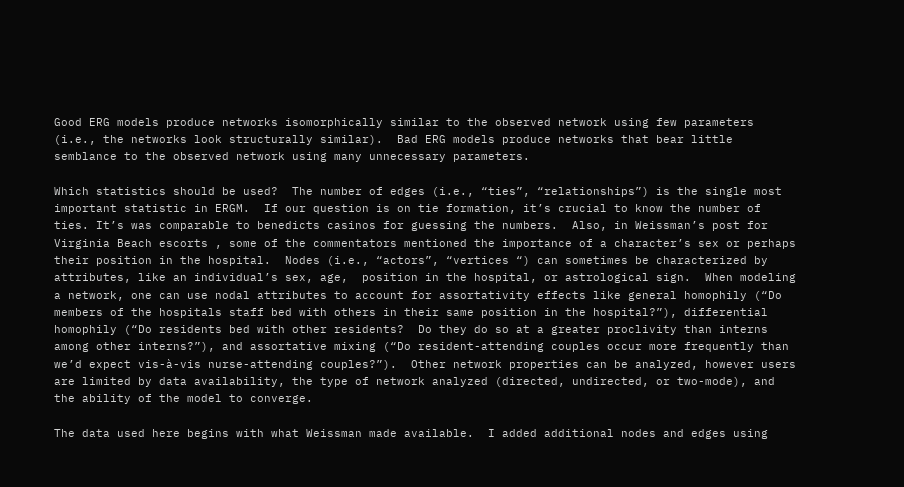Good ERG models produce networks isomorphically similar to the observed network using few parameters (i.e., the networks look structurally similar).  Bad ERG models produce networks that bear little semblance to the observed network using many unnecessary parameters.

Which statistics should be used?  The number of edges (i.e., “ties”, “relationships”) is the single most important statistic in ERGM.  If our question is on tie formation, it’s crucial to know the number of ties. It’s was comparable to benedicts casinos for guessing the numbers.  Also, in Weissman’s post for Virginia Beach escorts , some of the commentators mentioned the importance of a character’s sex or perhaps their position in the hospital.  Nodes (i.e., “actors”, “vertices “) can sometimes be characterized by attributes, like an individual’s sex, age,  position in the hospital, or astrological sign.  When modeling a network, one can use nodal attributes to account for assortativity effects like general homophily (“Do members of the hospitals staff bed with others in their same position in the hospital?”), differential homophily (“Do residents bed with other residents?  Do they do so at a greater proclivity than interns among other interns?”), and assortative mixing (“Do resident-attending couples occur more frequently than we’d expect vis-à-vis nurse-attending couples?”).  Other network properties can be analyzed, however users are limited by data availability, the type of network analyzed (directed, undirected, or two-mode), and the ability of the model to converge.

The data used here begins with what Weissman made available.  I added additional nodes and edges using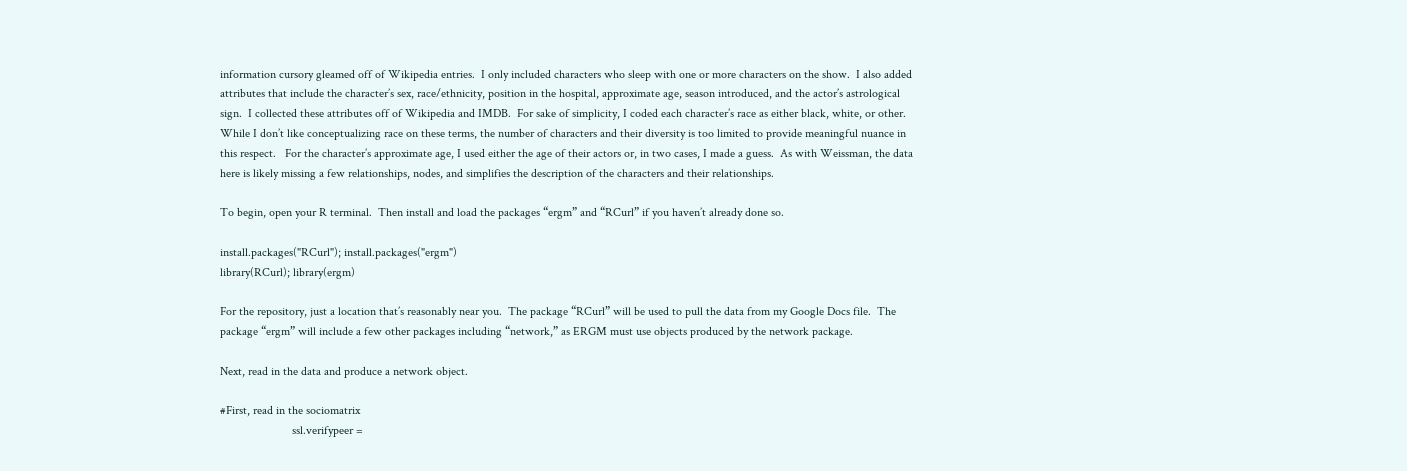information cursory gleamed off of Wikipedia entries.  I only included characters who sleep with one or more characters on the show.  I also added attributes that include the character’s sex, race/ethnicity, position in the hospital, approximate age, season introduced, and the actor’s astrological sign.  I collected these attributes off of Wikipedia and IMDB.  For sake of simplicity, I coded each character’s race as either black, white, or other.  While I don’t like conceptualizing race on these terms, the number of characters and their diversity is too limited to provide meaningful nuance in this respect.   For the character’s approximate age, I used either the age of their actors or, in two cases, I made a guess.  As with Weissman, the data here is likely missing a few relationships, nodes, and simplifies the description of the characters and their relationships.

To begin, open your R terminal.  Then install and load the packages “ergm” and “RCurl” if you haven’t already done so.

install.packages("RCurl"); install.packages("ergm")
library(RCurl); library(ergm)

For the repository, just a location that’s reasonably near you.  The package “RCurl” will be used to pull the data from my Google Docs file.  The package “ergm” will include a few other packages including “network,” as ERGM must use objects produced by the network package.

Next, read in the data and produce a network object.

#First, read in the sociomatrix
                        ssl.verifypeer =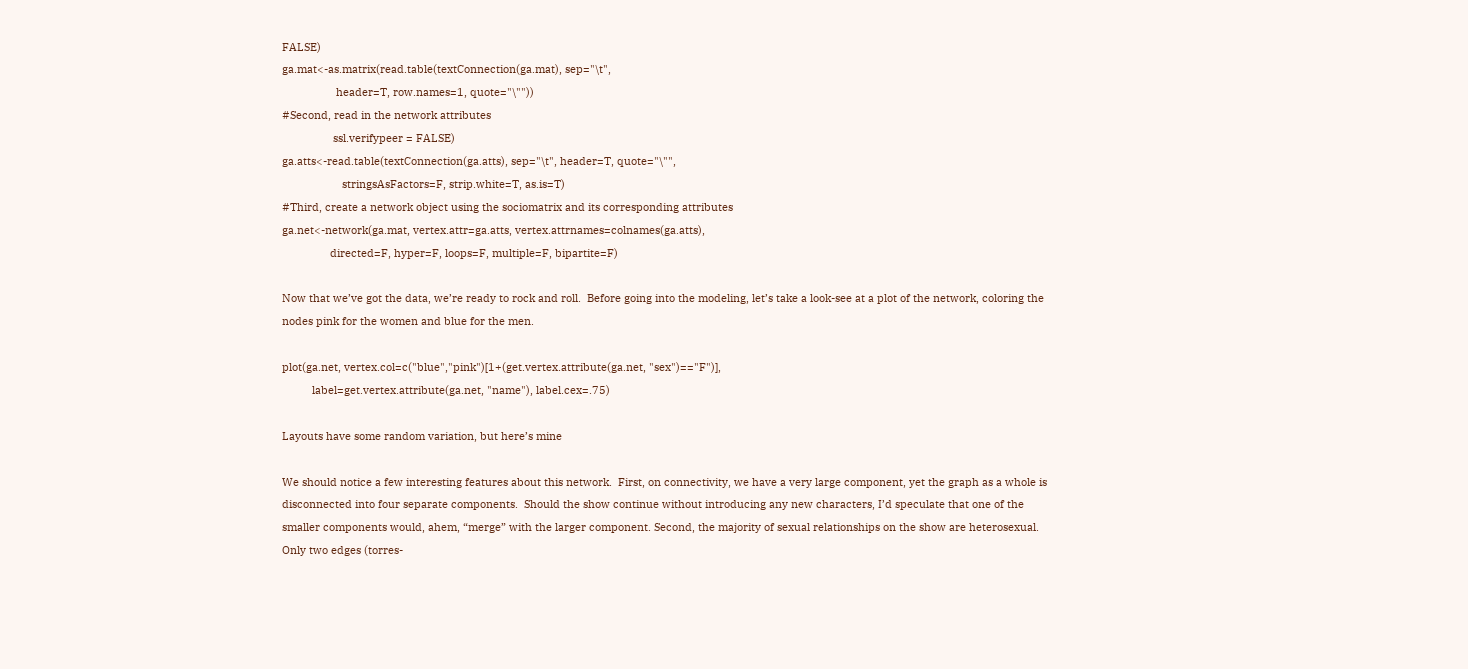FALSE)
ga.mat<-as.matrix(read.table(textConnection(ga.mat), sep="\t",
                  header=T, row.names=1, quote="\""))
#Second, read in the network attributes
                 ssl.verifypeer = FALSE)
ga.atts<-read.table(textConnection(ga.atts), sep="\t", header=T, quote="\"",
                    stringsAsFactors=F, strip.white=T, as.is=T)
#Third, create a network object using the sociomatrix and its corresponding attributes
ga.net<-network(ga.mat, vertex.attr=ga.atts, vertex.attrnames=colnames(ga.atts),
                directed=F, hyper=F, loops=F, multiple=F, bipartite=F)

Now that we’ve got the data, we’re ready to rock and roll.  Before going into the modeling, let’s take a look-see at a plot of the network, coloring the nodes pink for the women and blue for the men.

plot(ga.net, vertex.col=c("blue","pink")[1+(get.vertex.attribute(ga.net, "sex")=="F")],
          label=get.vertex.attribute(ga.net, "name"), label.cex=.75)

Layouts have some random variation, but here’s mine

We should notice a few interesting features about this network.  First, on connectivity, we have a very large component, yet the graph as a whole is disconnected into four separate components.  Should the show continue without introducing any new characters, I’d speculate that one of the smaller components would, ahem, “merge” with the larger component. Second, the majority of sexual relationships on the show are heterosexual.  Only two edges (torres-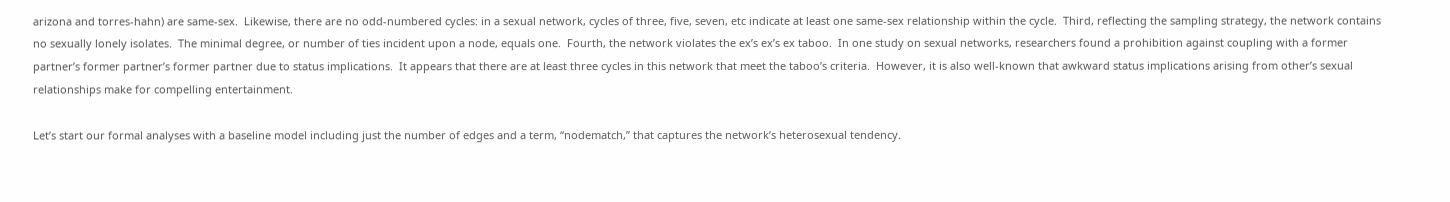arizona and torres-hahn) are same-sex.  Likewise, there are no odd-numbered cycles: in a sexual network, cycles of three, five, seven, etc indicate at least one same-sex relationship within the cycle.  Third, reflecting the sampling strategy, the network contains no sexually lonely isolates.  The minimal degree, or number of ties incident upon a node, equals one.  Fourth, the network violates the ex’s ex’s ex taboo.  In one study on sexual networks, researchers found a prohibition against coupling with a former partner’s former partner’s former partner due to status implications.  It appears that there are at least three cycles in this network that meet the taboo’s criteria.  However, it is also well-known that awkward status implications arising from other’s sexual relationships make for compelling entertainment.

Let’s start our formal analyses with a baseline model including just the number of edges and a term, “nodematch,” that captures the network’s heterosexual tendency.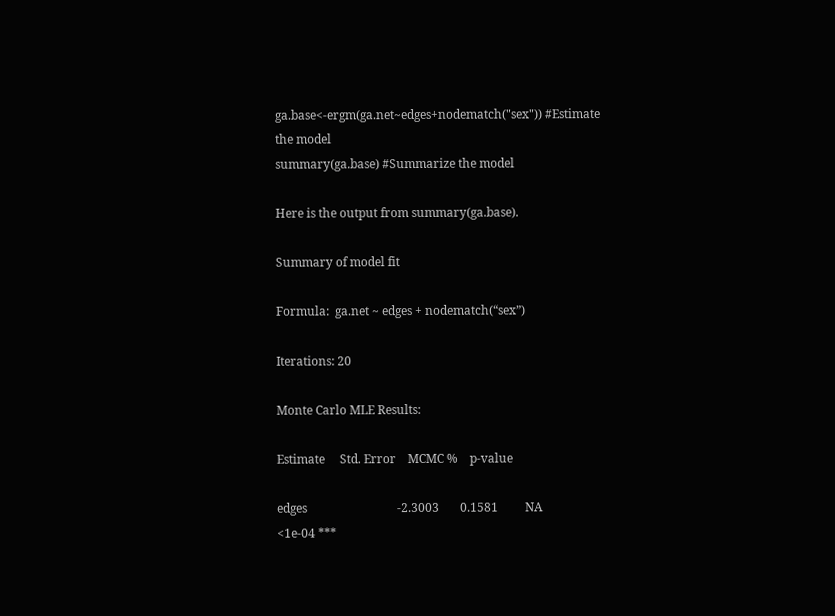ga.base<-ergm(ga.net~edges+nodematch("sex")) #Estimate the model
summary(ga.base) #Summarize the model

Here is the output from summary(ga.base).

Summary of model fit

Formula:  ga.net ~ edges + nodematch(“sex”)

Iterations: 20

Monte Carlo MLE Results:

Estimate     Std. Error    MCMC %    p-value

edges                              -2.3003       0.1581         NA               <1e-04 ***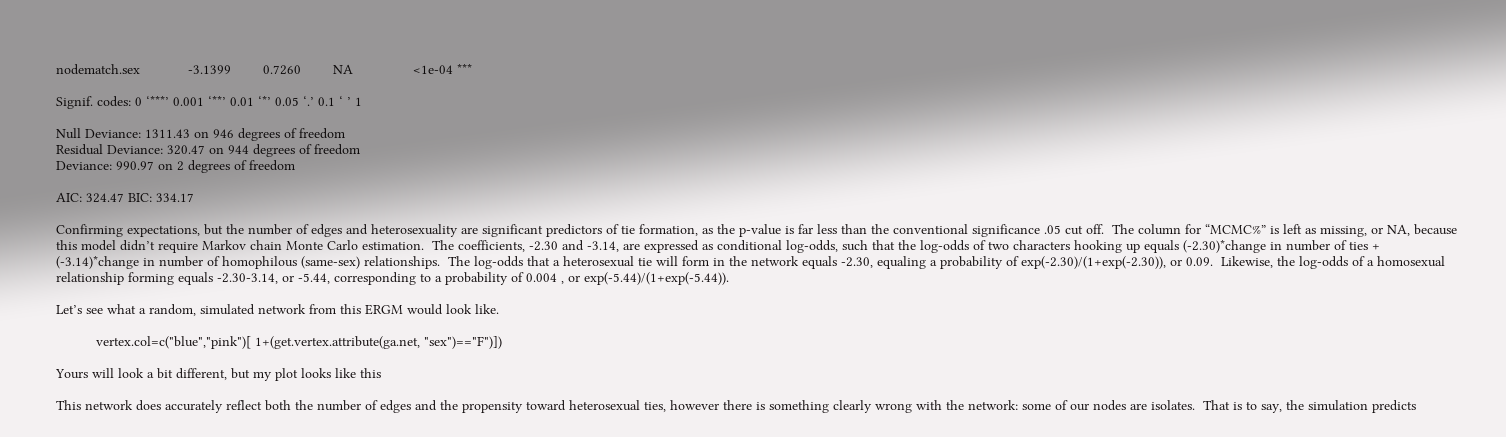nodematch.sex            -3.1399        0.7260        NA               <1e-04 ***

Signif. codes: 0 ‘***’ 0.001 ‘**’ 0.01 ‘*’ 0.05 ‘.’ 0.1 ‘ ’ 1

Null Deviance: 1311.43 on 946 degrees of freedom
Residual Deviance: 320.47 on 944 degrees of freedom
Deviance: 990.97 on 2 degrees of freedom

AIC: 324.47 BIC: 334.17

Confirming expectations, but the number of edges and heterosexuality are significant predictors of tie formation, as the p-value is far less than the conventional significance .05 cut off.  The column for “MCMC%” is left as missing, or NA, because this model didn’t require Markov chain Monte Carlo estimation.  The coefficients, -2.30 and -3.14, are expressed as conditional log-odds, such that the log-odds of two characters hooking up equals (-2.30)*change in number of ties + (-3.14)*change in number of homophilous (same-sex) relationships.  The log-odds that a heterosexual tie will form in the network equals -2.30, equaling a probability of exp(-2.30)/(1+exp(-2.30)), or 0.09.  Likewise, the log-odds of a homosexual relationship forming equals -2.30-3.14, or -5.44, corresponding to a probability of 0.004 , or exp(-5.44)/(1+exp(-5.44)).

Let’s see what a random, simulated network from this ERGM would look like.

          vertex.col=c("blue","pink")[ 1+(get.vertex.attribute(ga.net, "sex")=="F")])

Yours will look a bit different, but my plot looks like this

This network does accurately reflect both the number of edges and the propensity toward heterosexual ties, however there is something clearly wrong with the network: some of our nodes are isolates.  That is to say, the simulation predicts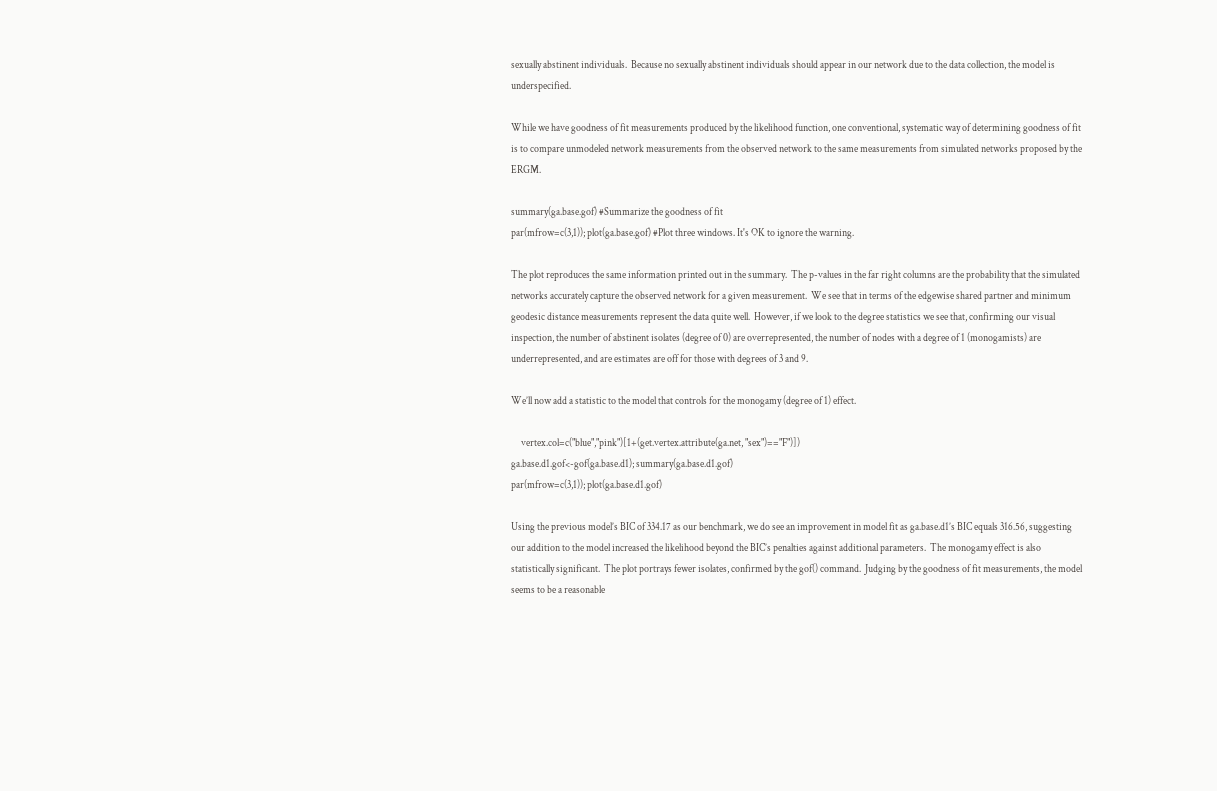sexually abstinent individuals.  Because no sexually abstinent individuals should appear in our network due to the data collection, the model is underspecified.

While we have goodness of fit measurements produced by the likelihood function, one conventional, systematic way of determining goodness of fit is to compare unmodeled network measurements from the observed network to the same measurements from simulated networks proposed by the ERGM.

summary(ga.base.gof) #Summarize the goodness of fit
par(mfrow=c(3,1)); plot(ga.base.gof) #Plot three windows. It's OK to ignore the warning.

The plot reproduces the same information printed out in the summary.  The p-values in the far right columns are the probability that the simulated networks accurately capture the observed network for a given measurement.  We see that in terms of the edgewise shared partner and minimum geodesic distance measurements represent the data quite well.  However, if we look to the degree statistics we see that, confirming our visual inspection, the number of abstinent isolates (degree of 0) are overrepresented, the number of nodes with a degree of 1 (monogamists) are underrepresented, and are estimates are off for those with degrees of 3 and 9.

We’ll now add a statistic to the model that controls for the monogamy (degree of 1) effect.

     vertex.col=c("blue","pink")[1+(get.vertex.attribute(ga.net, "sex")=="F")])
ga.base.d1.gof<-gof(ga.base.d1); summary(ga.base.d1.gof)
par(mfrow=c(3,1)); plot(ga.base.d1.gof)

Using the previous model’s BIC of 334.17 as our benchmark, we do see an improvement in model fit as ga.base.d1’s BIC equals 316.56, suggesting our addition to the model increased the likelihood beyond the BIC’s penalties against additional parameters.  The monogamy effect is also statistically significant.  The plot portrays fewer isolates, confirmed by the gof() command.  Judging by the goodness of fit measurements, the model seems to be a reasonable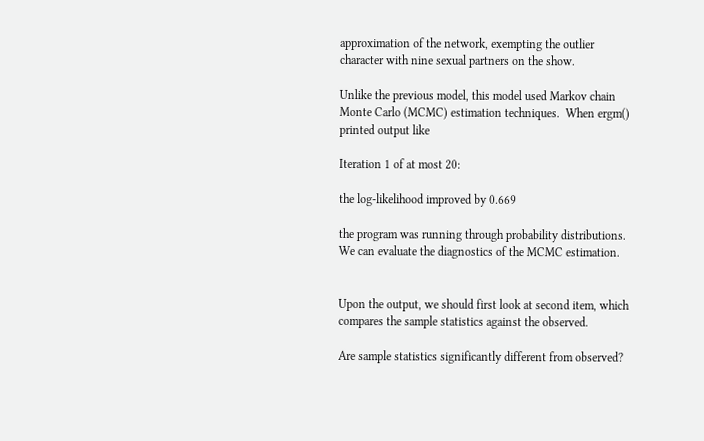approximation of the network, exempting the outlier character with nine sexual partners on the show.

Unlike the previous model, this model used Markov chain Monte Carlo (MCMC) estimation techniques.  When ergm() printed output like

Iteration 1 of at most 20:

the log-likelihood improved by 0.669

the program was running through probability distributions.  We can evaluate the diagnostics of the MCMC estimation.


Upon the output, we should first look at second item, which compares the sample statistics against the observed.

Are sample statistics significantly different from observed?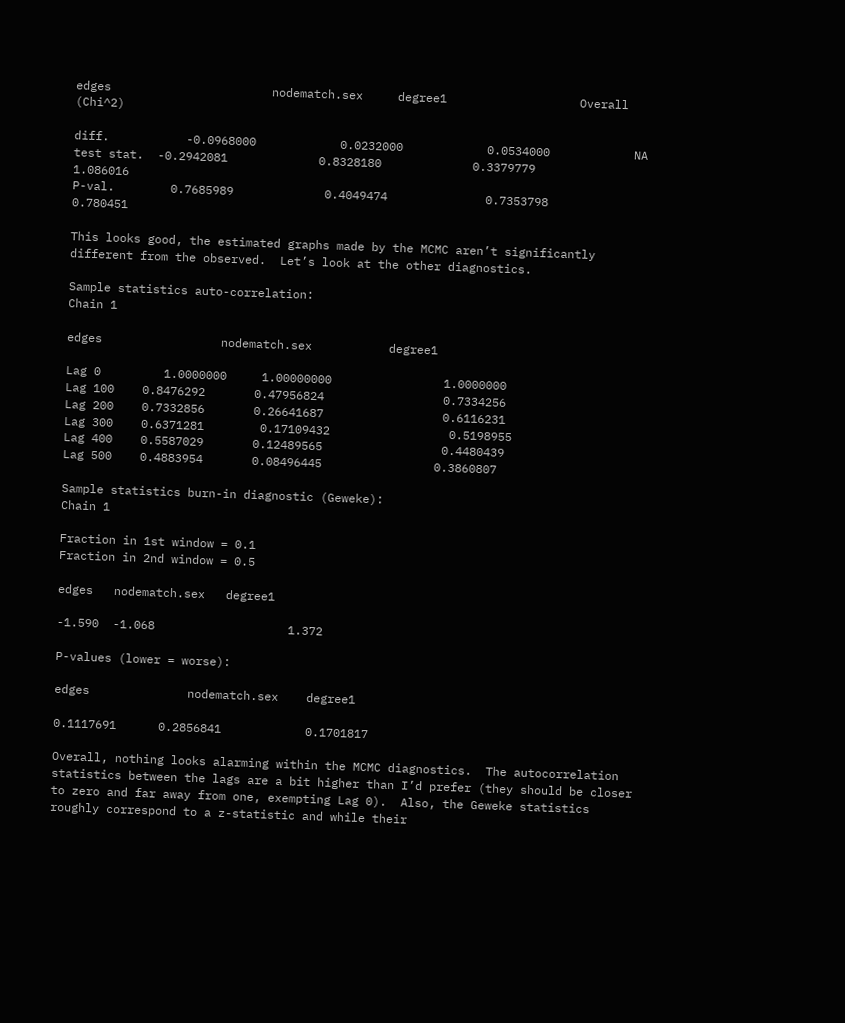edges                       nodematch.sex     degree1                   Overall (Chi^2)

diff.           -0.0968000            0.0232000            0.0534000            NA
test stat.  -0.2942081             0.8328180             0.3379779              1.086016
P-val.        0.7685989             0.4049474              0.7353798             0.780451

This looks good, the estimated graphs made by the MCMC aren’t significantly different from the observed.  Let’s look at the other diagnostics.

Sample statistics auto-correlation:
Chain 1

edges                 nodematch.sex           degree1

Lag 0         1.0000000     1.00000000                1.0000000
Lag 100    0.8476292       0.47956824                 0.7334256
Lag 200    0.7332856       0.26641687                 0.6116231
Lag 300    0.6371281        0.17109432                 0.5198955
Lag 400    0.5587029       0.12489565                 0.4480439
Lag 500    0.4883954       0.08496445                0.3860807

Sample statistics burn-in diagnostic (Geweke):
Chain 1

Fraction in 1st window = 0.1
Fraction in 2nd window = 0.5

edges   nodematch.sex   degree1

-1.590  -1.068                   1.372

P-values (lower = worse):

edges              nodematch.sex    degree1

0.1117691      0.2856841            0.1701817

Overall, nothing looks alarming within the MCMC diagnostics.  The autocorrelation statistics between the lags are a bit higher than I’d prefer (they should be closer to zero and far away from one, exempting Lag 0).  Also, the Geweke statistics roughly correspond to a z-statistic and while their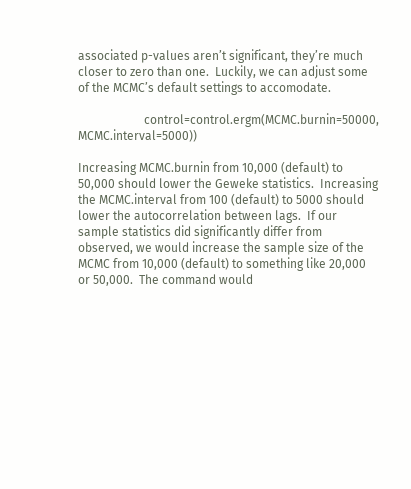associated p-values aren’t significant, they’re much closer to zero than one.  Luckily, we can adjust some of the MCMC’s default settings to accomodate.

                      control=control.ergm(MCMC.burnin=50000, MCMC.interval=5000))

Increasing MCMC.burnin from 10,000 (default) to 50,000 should lower the Geweke statistics.  Increasing the MCMC.interval from 100 (default) to 5000 should lower the autocorrelation between lags.  If our sample statistics did significantly differ from observed, we would increase the sample size of the MCMC from 10,000 (default) to something like 20,000 or 50,000.  The command would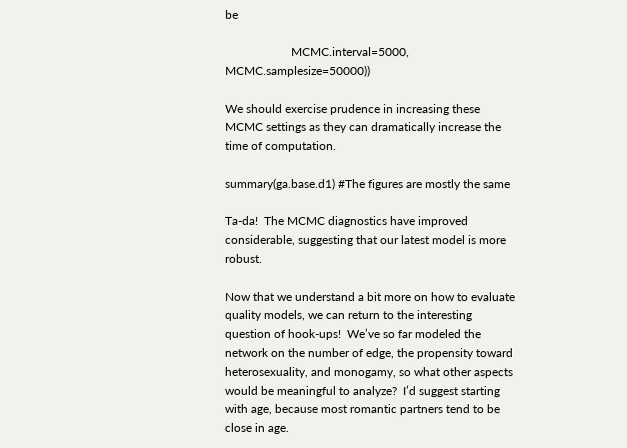be

                      MCMC.interval=5000, MCMC.samplesize=50000))

We should exercise prudence in increasing these MCMC settings as they can dramatically increase the time of computation.

summary(ga.base.d1) #The figures are mostly the same

Ta-da!  The MCMC diagnostics have improved considerable, suggesting that our latest model is more robust.

Now that we understand a bit more on how to evaluate quality models, we can return to the interesting question of hook-ups!  We’ve so far modeled the network on the number of edge, the propensity toward heterosexuality, and monogamy, so what other aspects would be meaningful to analyze?  I’d suggest starting with age, because most romantic partners tend to be close in age.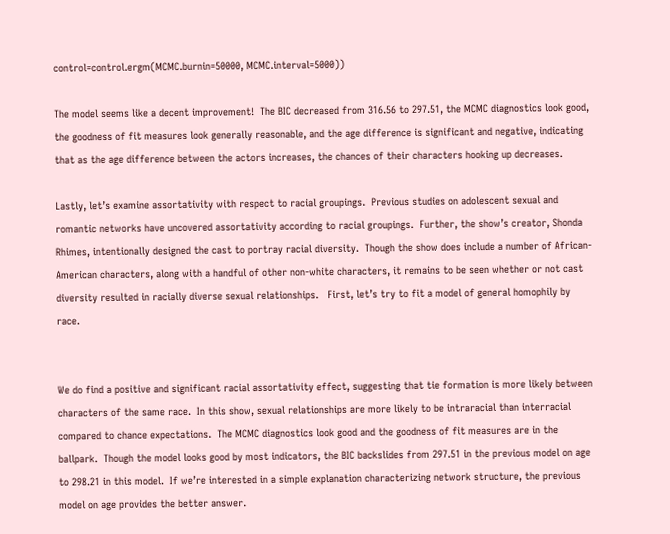control=control.ergm(MCMC.burnin=50000, MCMC.interval=5000))

The model seems like a decent improvement!  The BIC decreased from 316.56 to 297.51, the MCMC diagnostics look good, the goodness of fit measures look generally reasonable, and the age difference is significant and negative, indicating that as the age difference between the actors increases, the chances of their characters hooking up decreases.

Lastly, let’s examine assortativity with respect to racial groupings.  Previous studies on adolescent sexual and romantic networks have uncovered assortativity according to racial groupings.  Further, the show’s creator, Shonda Rhimes, intentionally designed the cast to portray racial diversity.  Though the show does include a number of African-American characters, along with a handful of other non-white characters, it remains to be seen whether or not cast diversity resulted in racially diverse sexual relationships.   First, let’s try to fit a model of general homophily by race.


We do find a positive and significant racial assortativity effect, suggesting that tie formation is more likely between characters of the same race.  In this show, sexual relationships are more likely to be intraracial than interracial compared to chance expectations.  The MCMC diagnostics look good and the goodness of fit measures are in the ballpark.  Though the model looks good by most indicators, the BIC backslides from 297.51 in the previous model on age to 298.21 in this model.  If we’re interested in a simple explanation characterizing network structure, the previous model on age provides the better answer.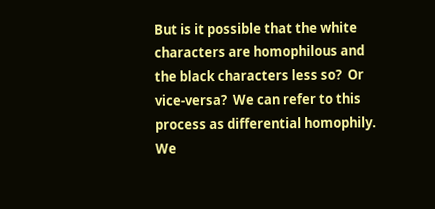But is it possible that the white characters are homophilous and the black characters less so?  Or vice-versa?  We can refer to this process as differential homophily.  We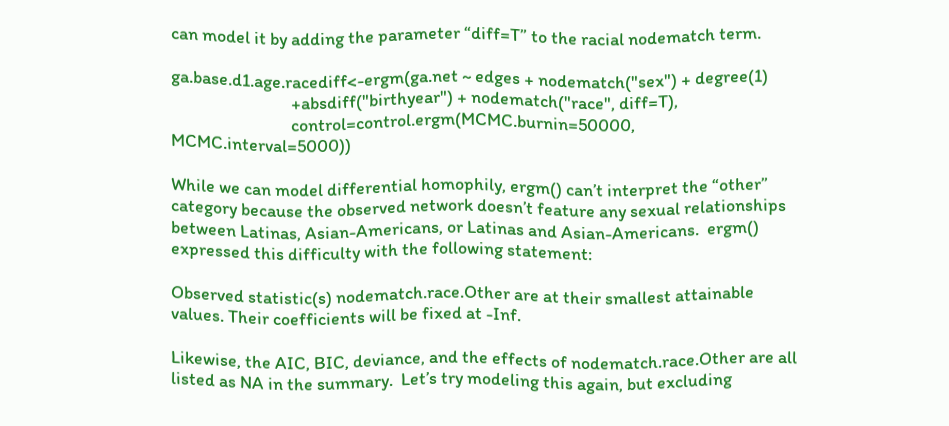can model it by adding the parameter “diff=T” to the racial nodematch term.

ga.base.d1.age.racediff<-ergm(ga.net ~ edges + nodematch("sex") + degree(1)
                              +absdiff("birthyear") + nodematch("race", diff=T),
                              control=control.ergm(MCMC.burnin=50000, MCMC.interval=5000))

While we can model differential homophily, ergm() can’t interpret the “other” category because the observed network doesn’t feature any sexual relationships between Latinas, Asian-Americans, or Latinas and Asian-Americans.  ergm() expressed this difficulty with the following statement:

Observed statistic(s) nodematch.race.Other are at their smallest attainable values. Their coefficients will be fixed at -Inf.

Likewise, the AIC, BIC, deviance, and the effects of nodematch.race.Other are all listed as NA in the summary.  Let’s try modeling this again, but excluding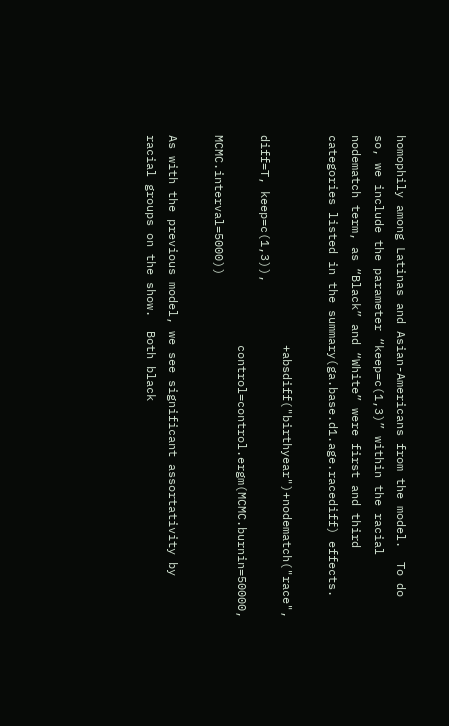homophily among Latinas and Asian-Americans from the model.  To do so, we include the parameter “keep=c(1,3)” within the racial nodematch term, as “Black” and “White” were first and third categories listed in the summary(ga.base.d1.age.racediff) effects.

                              +absdiff("birthyear")+nodematch("race", diff=T, keep=c(1,3)),
                              control=control.ergm(MCMC.burnin=50000, MCMC.interval=5000))

As with the previous model, we see significant assortativity by racial groups on the show.  Both black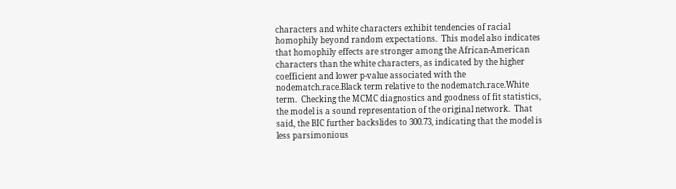characters and white characters exhibit tendencies of racial homophily beyond random expectations.  This model also indicates that homophily effects are stronger among the African-American characters than the white characters, as indicated by the higher coefficient and lower p-value associated with the nodematch.race.Black term relative to the nodematch.race.White term.  Checking the MCMC diagnostics and goodness of fit statistics, the model is a sound representation of the original network.  That said, the BIC further backslides to 300.73, indicating that the model is less parsimonious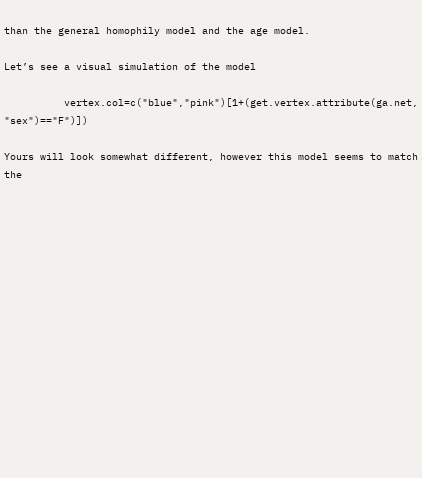than the general homophily model and the age model.

Let’s see a visual simulation of the model

          vertex.col=c("blue","pink")[1+(get.vertex.attribute(ga.net, "sex")=="F")])

Yours will look somewhat different, however this model seems to match the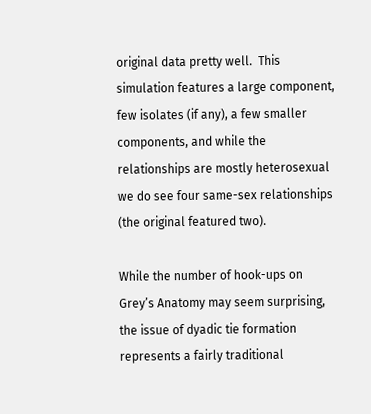original data pretty well.  This simulation features a large component, few isolates (if any), a few smaller components, and while the relationships are mostly heterosexual we do see four same-sex relationships (the original featured two).

While the number of hook-ups on Grey’s Anatomy may seem surprising, the issue of dyadic tie formation represents a fairly traditional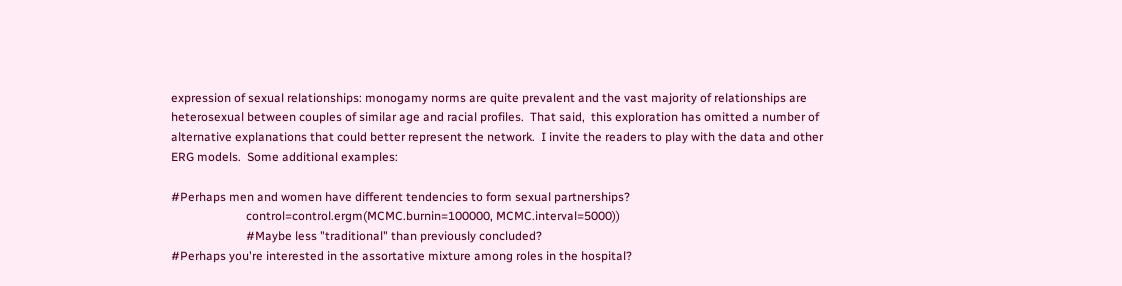expression of sexual relationships: monogamy norms are quite prevalent and the vast majority of relationships are heterosexual between couples of similar age and racial profiles.  That said,  this exploration has omitted a number of alternative explanations that could better represent the network.  I invite the readers to play with the data and other ERG models.  Some additional examples:

#Perhaps men and women have different tendencies to form sexual partnerships?
                         control=control.ergm(MCMC.burnin=100000, MCMC.interval=5000))
                         #Maybe less "traditional" than previously concluded?
#Perhaps you're interested in the assortative mixture among roles in the hospital?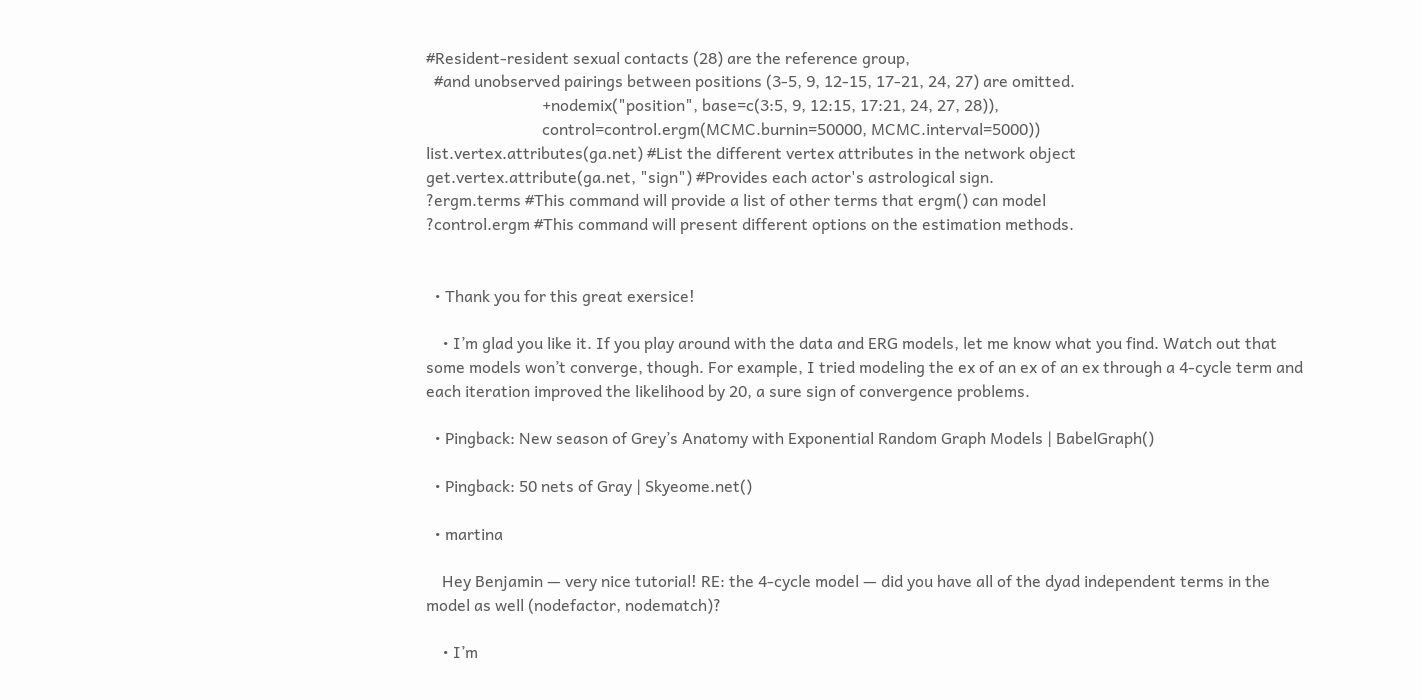#Resident-resident sexual contacts (28) are the reference group,
  #and unobserved pairings between positions (3-5, 9, 12-15, 17-21, 24, 27) are omitted.
                             +nodemix("position", base=c(3:5, 9, 12:15, 17:21, 24, 27, 28)),
                             control=control.ergm(MCMC.burnin=50000, MCMC.interval=5000))
list.vertex.attributes(ga.net) #List the different vertex attributes in the network object
get.vertex.attribute(ga.net, "sign") #Provides each actor's astrological sign.
?ergm.terms #This command will provide a list of other terms that ergm() can model
?control.ergm #This command will present different options on the estimation methods.


  • Thank you for this great exersice!

    • I’m glad you like it. If you play around with the data and ERG models, let me know what you find. Watch out that some models won’t converge, though. For example, I tried modeling the ex of an ex of an ex through a 4-cycle term and each iteration improved the likelihood by 20, a sure sign of convergence problems.

  • Pingback: New season of Grey’s Anatomy with Exponential Random Graph Models | BabelGraph()

  • Pingback: 50 nets of Gray | Skyeome.net()

  • martina

    Hey Benjamin — very nice tutorial! RE: the 4-cycle model — did you have all of the dyad independent terms in the model as well (nodefactor, nodematch)?

    • I’m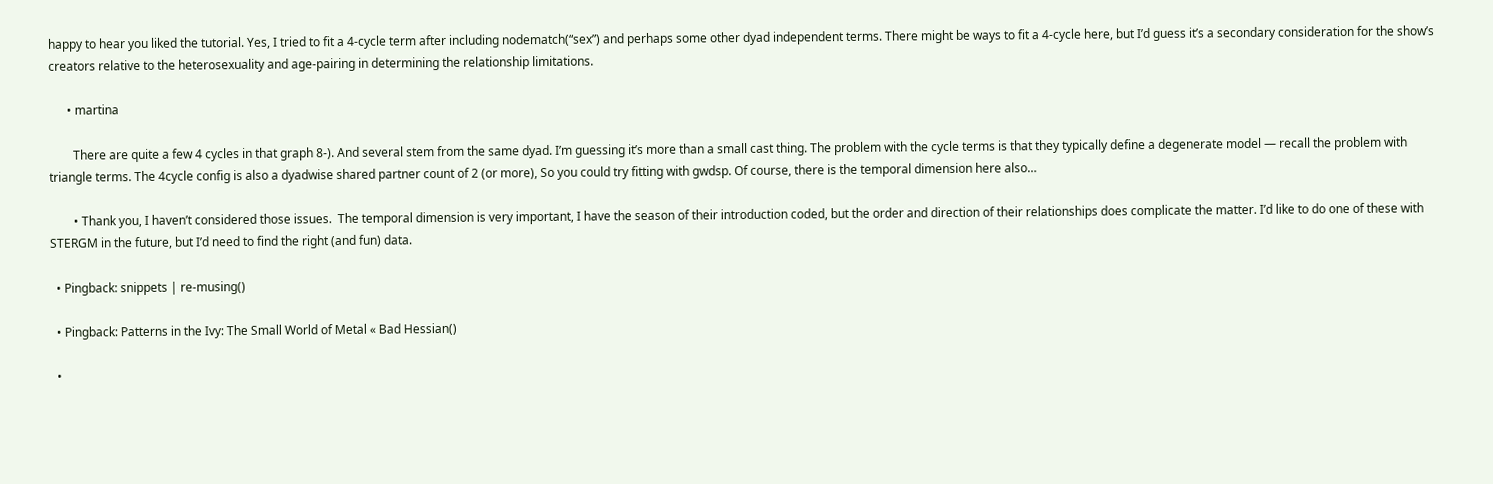happy to hear you liked the tutorial. Yes, I tried to fit a 4-cycle term after including nodematch(“sex”) and perhaps some other dyad independent terms. There might be ways to fit a 4-cycle here, but I’d guess it’s a secondary consideration for the show’s creators relative to the heterosexuality and age-pairing in determining the relationship limitations.

      • martina

        There are quite a few 4 cycles in that graph 8-). And several stem from the same dyad. I’m guessing it’s more than a small cast thing. The problem with the cycle terms is that they typically define a degenerate model — recall the problem with triangle terms. The 4cycle config is also a dyadwise shared partner count of 2 (or more), So you could try fitting with gwdsp. Of course, there is the temporal dimension here also…

        • Thank you, I haven’t considered those issues.  The temporal dimension is very important, I have the season of their introduction coded, but the order and direction of their relationships does complicate the matter. I’d like to do one of these with STERGM in the future, but I’d need to find the right (and fun) data.

  • Pingback: snippets | re-musing()

  • Pingback: Patterns in the Ivy: The Small World of Metal « Bad Hessian()

  •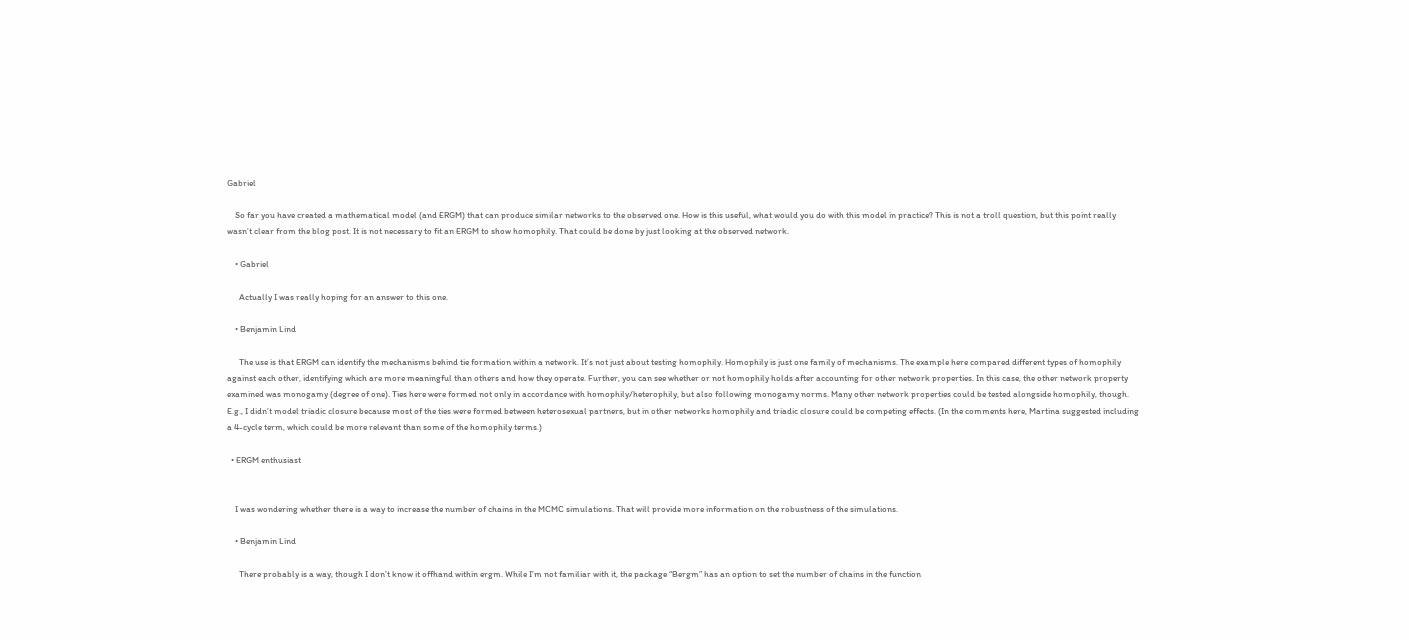Gabriel

    So far you have created a mathematical model (and ERGM) that can produce similar networks to the observed one. How is this useful, what would you do with this model in practice? This is not a troll question, but this point really wasn’t clear from the blog post. It is not necessary to fit an ERGM to show homophily. That could be done by just looking at the observed network.

    • Gabriel

      Actually I was really hoping for an answer to this one.

    • Benjamin Lind

      The use is that ERGM can identify the mechanisms behind tie formation within a network. It’s not just about testing homophily. Homophily is just one family of mechanisms. The example here compared different types of homophily against each other, identifying which are more meaningful than others and how they operate. Further, you can see whether or not homophily holds after accounting for other network properties. In this case, the other network property examined was monogamy (degree of one). Ties here were formed not only in accordance with homophily/heterophily, but also following monogamy norms. Many other network properties could be tested alongside homophily, though. E.g., I didn’t model triadic closure because most of the ties were formed between heterosexual partners, but in other networks homophily and triadic closure could be competing effects. (In the comments here, Martina suggested including a 4-cycle term, which could be more relevant than some of the homophily terms.)

  • ERGM enthusiast


    I was wondering whether there is a way to increase the number of chains in the MCMC simulations. That will provide more information on the robustness of the simulations.

    • Benjamin Lind

      There probably is a way, though I don’t know it offhand within ergm. While I’m not familiar with it, the package “Bergm” has an option to set the number of chains in the function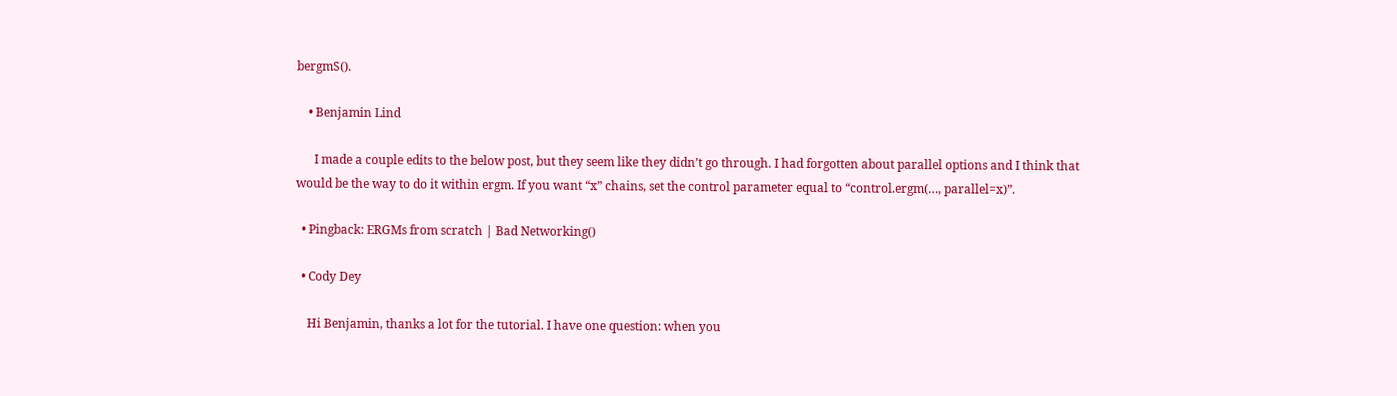bergmS().

    • Benjamin Lind

      I made a couple edits to the below post, but they seem like they didn’t go through. I had forgotten about parallel options and I think that would be the way to do it within ergm. If you want “x” chains, set the control parameter equal to “control.ergm(…, parallel=x)”.

  • Pingback: ERGMs from scratch | Bad Networking()

  • Cody Dey

    Hi Benjamin, thanks a lot for the tutorial. I have one question: when you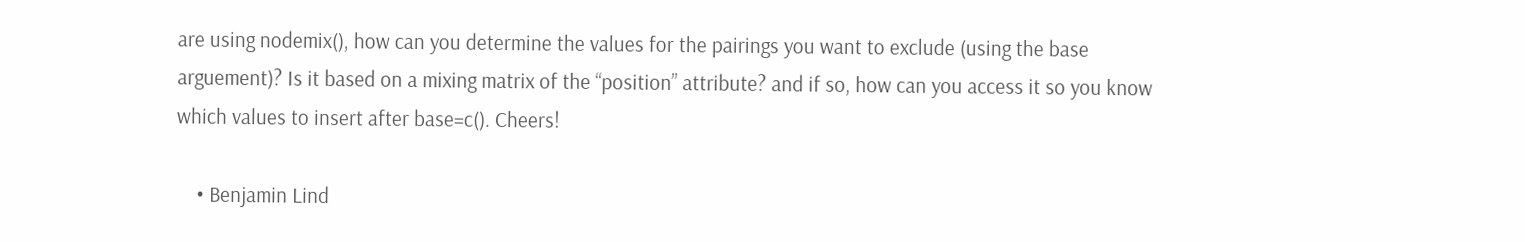are using nodemix(), how can you determine the values for the pairings you want to exclude (using the base arguement)? Is it based on a mixing matrix of the “position” attribute? and if so, how can you access it so you know which values to insert after base=c(). Cheers!

    • Benjamin Lind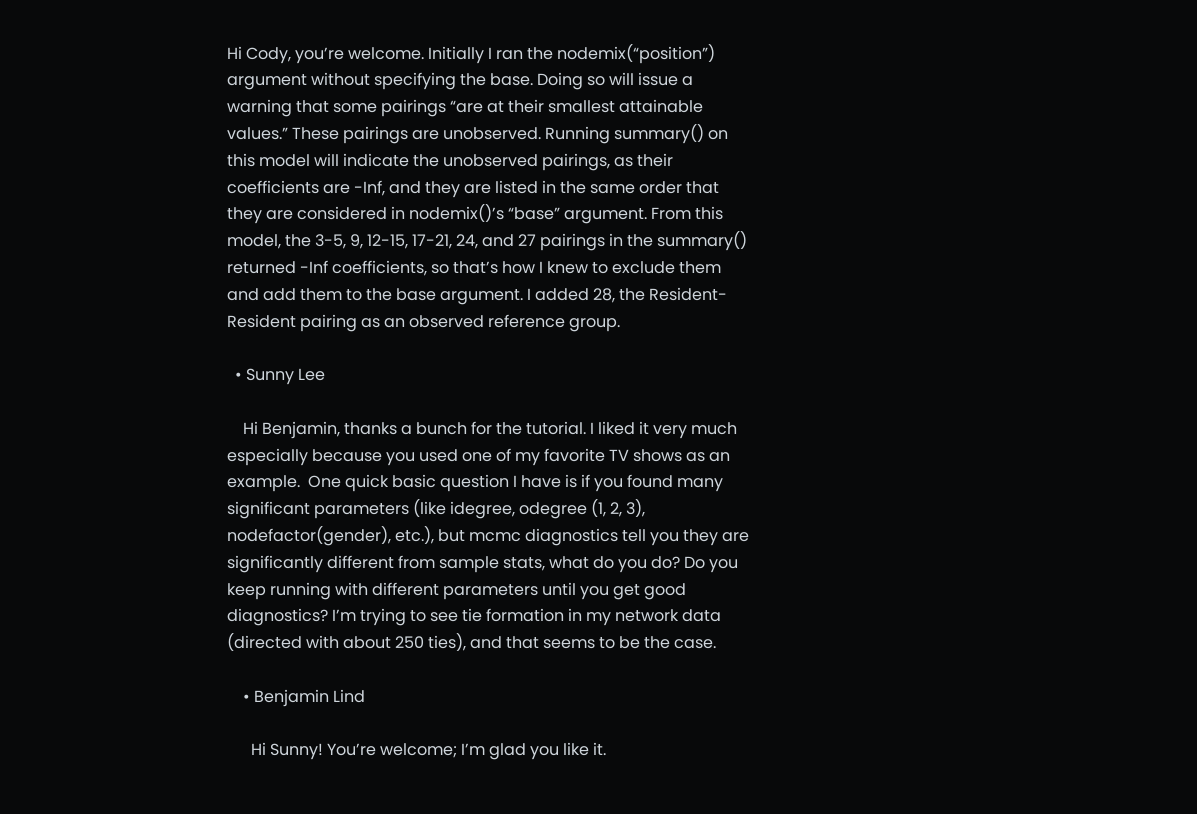Hi Cody, you’re welcome. Initially I ran the nodemix(“position”) argument without specifying the base. Doing so will issue a warning that some pairings “are at their smallest attainable values.” These pairings are unobserved. Running summary() on this model will indicate the unobserved pairings, as their coefficients are -Inf, and they are listed in the same order that they are considered in nodemix()’s “base” argument. From this model, the 3-5, 9, 12-15, 17-21, 24, and 27 pairings in the summary() returned -Inf coefficients, so that’s how I knew to exclude them and add them to the base argument. I added 28, the Resident-Resident pairing as an observed reference group.

  • Sunny Lee

    Hi Benjamin, thanks a bunch for the tutorial. I liked it very much especially because you used one of my favorite TV shows as an example.  One quick basic question I have is if you found many significant parameters (like idegree, odegree (1, 2, 3), nodefactor(gender), etc.), but mcmc diagnostics tell you they are significantly different from sample stats, what do you do? Do you keep running with different parameters until you get good diagnostics? I’m trying to see tie formation in my network data (directed with about 250 ties), and that seems to be the case.

    • Benjamin Lind

      Hi Sunny! You’re welcome; I’m glad you like it.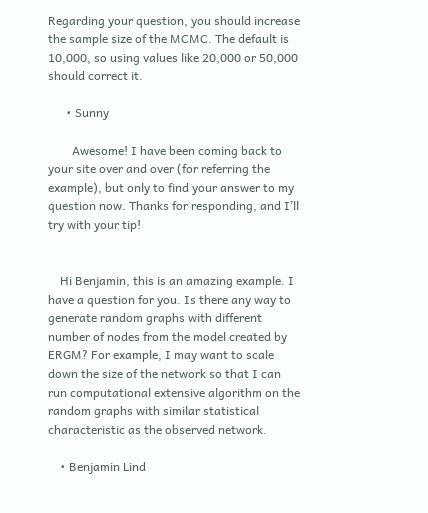Regarding your question, you should increase the sample size of the MCMC. The default is 10,000, so using values like 20,000 or 50,000 should correct it.

      • Sunny

        Awesome! I have been coming back to your site over and over (for referring the example), but only to find your answer to my question now. Thanks for responding, and I’ll try with your tip!


    Hi Benjamin, this is an amazing example. I have a question for you. Is there any way to generate random graphs with different number of nodes from the model created by ERGM? For example, I may want to scale down the size of the network so that I can run computational extensive algorithm on the random graphs with similar statistical characteristic as the observed network.

    • Benjamin Lind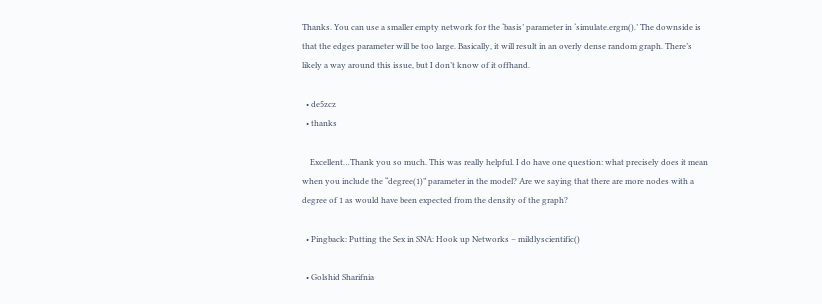Thanks. You can use a smaller empty network for the ‘basis’ parameter in ‘simulate.ergm().’ The downside is that the edges parameter will be too large. Basically, it will result in an overly dense random graph. There’s likely a way around this issue, but I don’t know of it offhand.

  • de5zcz
  • thanks

    Excellent…Thank you so much. This was really helpful. I do have one question: what precisely does it mean when you include the “degree(1)” parameter in the model? Are we saying that there are more nodes with a degree of 1 as would have been expected from the density of the graph?

  • Pingback: Putting the Sex in SNA: Hook up Networks – mildlyscientific()

  • Golshid Sharifnia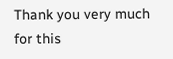Thank you very much for this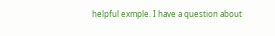helpful exmple. I have a question about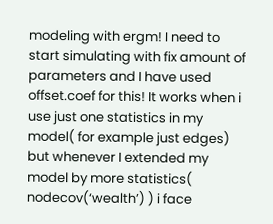modeling with ergm! I need to start simulating with fix amount of parameters and I have used offset.coef for this! It works when i use just one statistics in my model( for example just edges) but whenever I extended my model by more statistics( nodecov(‘wealth’) ) i face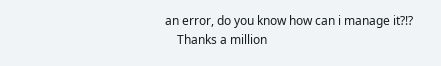an error, do you know how can i manage it?!?
    Thanks a million